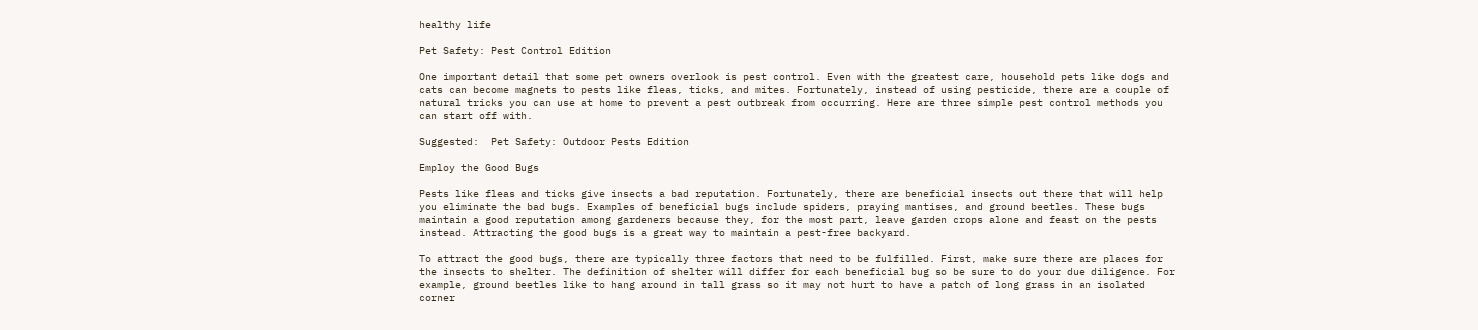healthy life

Pet Safety: Pest Control Edition

One important detail that some pet owners overlook is pest control. Even with the greatest care, household pets like dogs and cats can become magnets to pests like fleas, ticks, and mites. Fortunately, instead of using pesticide, there are a couple of natural tricks you can use at home to prevent a pest outbreak from occurring. Here are three simple pest control methods you can start off with.

Suggested:  Pet Safety: Outdoor Pests Edition

Employ the Good Bugs

Pests like fleas and ticks give insects a bad reputation. Fortunately, there are beneficial insects out there that will help you eliminate the bad bugs. Examples of beneficial bugs include spiders, praying mantises, and ground beetles. These bugs maintain a good reputation among gardeners because they, for the most part, leave garden crops alone and feast on the pests instead. Attracting the good bugs is a great way to maintain a pest-free backyard.

To attract the good bugs, there are typically three factors that need to be fulfilled. First, make sure there are places for the insects to shelter. The definition of shelter will differ for each beneficial bug so be sure to do your due diligence. For example, ground beetles like to hang around in tall grass so it may not hurt to have a patch of long grass in an isolated corner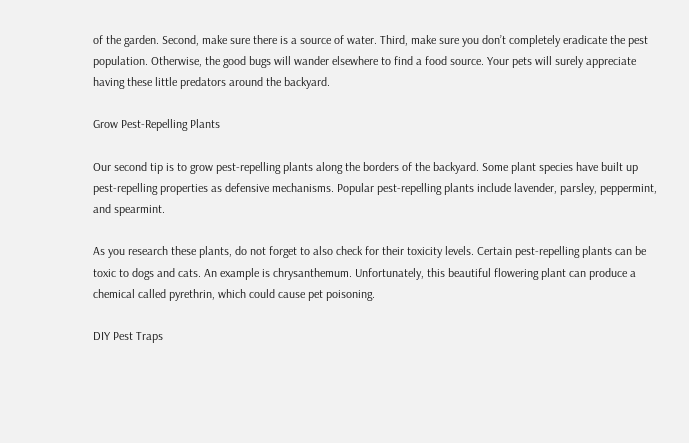of the garden. Second, make sure there is a source of water. Third, make sure you don’t completely eradicate the pest population. Otherwise, the good bugs will wander elsewhere to find a food source. Your pets will surely appreciate having these little predators around the backyard.

Grow Pest-Repelling Plants

Our second tip is to grow pest-repelling plants along the borders of the backyard. Some plant species have built up pest-repelling properties as defensive mechanisms. Popular pest-repelling plants include lavender, parsley, peppermint, and spearmint.

As you research these plants, do not forget to also check for their toxicity levels. Certain pest-repelling plants can be toxic to dogs and cats. An example is chrysanthemum. Unfortunately, this beautiful flowering plant can produce a chemical called pyrethrin, which could cause pet poisoning.

DIY Pest Traps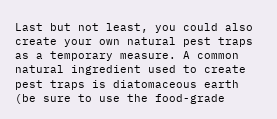Last but not least, you could also create your own natural pest traps as a temporary measure. A common natural ingredient used to create pest traps is diatomaceous earth (be sure to use the food-grade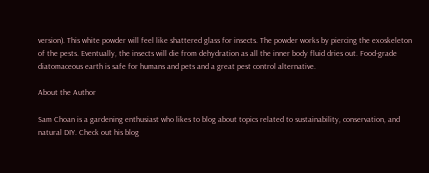version). This white powder will feel like shattered glass for insects. The powder works by piercing the exoskeleton of the pests. Eventually, the insects will die from dehydration as all the inner body fluid dries out. Food-grade diatomaceous earth is safe for humans and pets and a great pest control alternative.

About the Author

Sam Choan is a gardening enthusiast who likes to blog about topics related to sustainability, conservation, and natural DIY. Check out his blog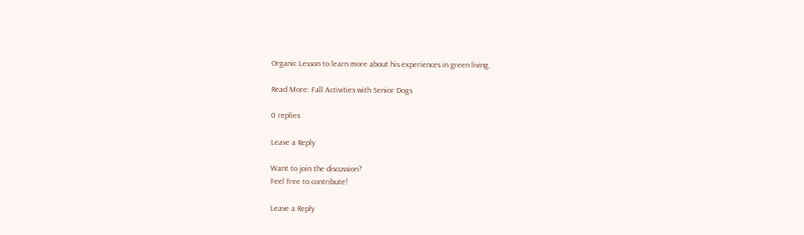Organic Lesson to learn more about his experiences in green living.

Read More: Fall Activities with Senior Dogs

0 replies

Leave a Reply

Want to join the discussion?
Feel free to contribute!

Leave a Reply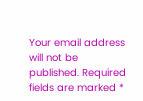Your email address will not be published. Required fields are marked *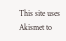This site uses Akismet to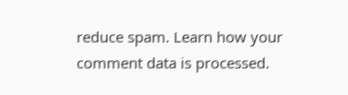reduce spam. Learn how your comment data is processed.